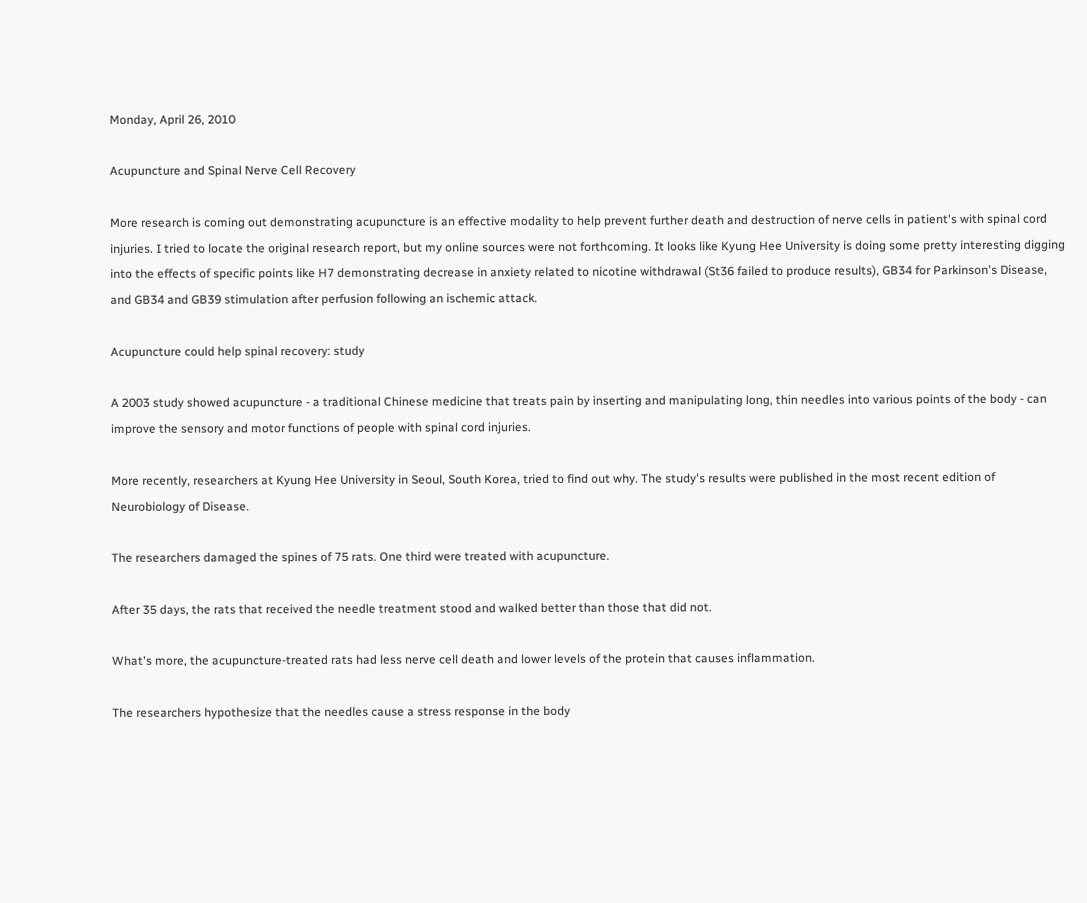Monday, April 26, 2010

Acupuncture and Spinal Nerve Cell Recovery

More research is coming out demonstrating acupuncture is an effective modality to help prevent further death and destruction of nerve cells in patient's with spinal cord injuries. I tried to locate the original research report, but my online sources were not forthcoming. It looks like Kyung Hee University is doing some pretty interesting digging into the effects of specific points like H7 demonstrating decrease in anxiety related to nicotine withdrawal (St36 failed to produce results), GB34 for Parkinson's Disease, and GB34 and GB39 stimulation after perfusion following an ischemic attack.

Acupuncture could help spinal recovery: study

A 2003 study showed acupuncture - a traditional Chinese medicine that treats pain by inserting and manipulating long, thin needles into various points of the body - can improve the sensory and motor functions of people with spinal cord injuries.

More recently, researchers at Kyung Hee University in Seoul, South Korea, tried to find out why. The study's results were published in the most recent edition of Neurobiology of Disease.

The researchers damaged the spines of 75 rats. One third were treated with acupuncture.

After 35 days, the rats that received the needle treatment stood and walked better than those that did not.

What's more, the acupuncture-treated rats had less nerve cell death and lower levels of the protein that causes inflammation.

The researchers hypothesize that the needles cause a stress response in the body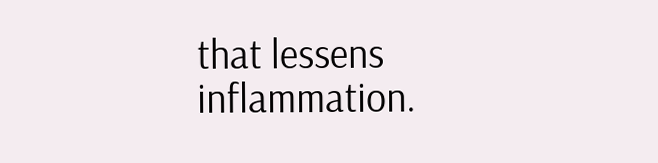that lessens inflammation.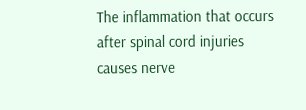The inflammation that occurs after spinal cord injuries causes nerve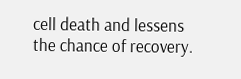cell death and lessens the chance of recovery.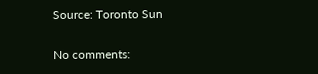Source: Toronto Sun

No comments: